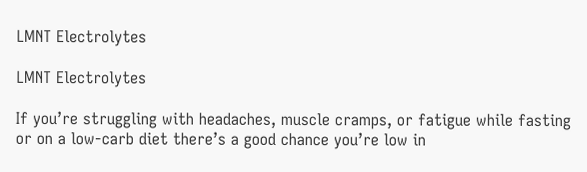LMNT Electrolytes

LMNT Electrolytes

If you’re struggling with headaches, muscle cramps, or fatigue while fasting or on a low-carb diet there’s a good chance you’re low in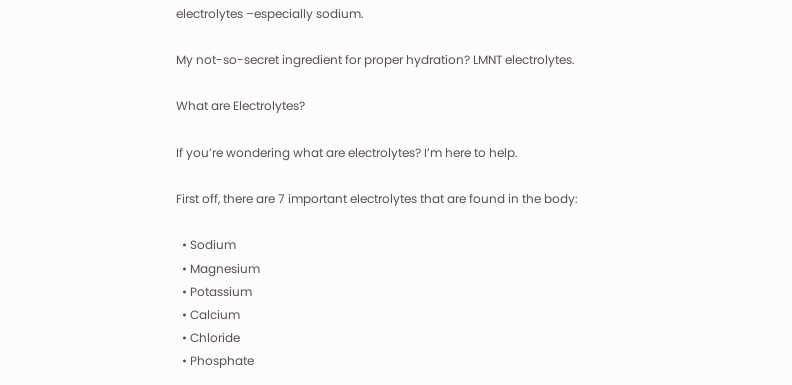electrolytes –especially sodium.

My not-so-secret ingredient for proper hydration? LMNT electrolytes.

What are Electrolytes?

If you’re wondering what are electrolytes? I’m here to help.

First off, there are 7 important electrolytes that are found in the body:

  • Sodium
  • Magnesium
  • Potassium
  • Calcium
  • Chloride
  • Phosphate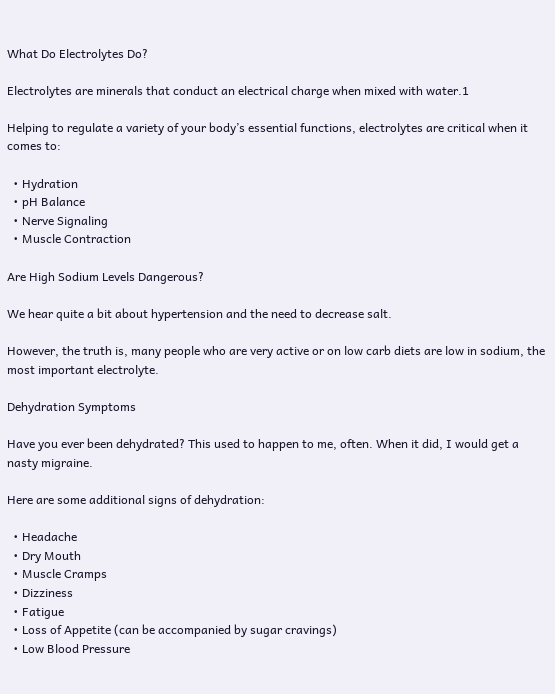What Do Electrolytes Do?

Electrolytes are minerals that conduct an electrical charge when mixed with water.1

Helping to regulate a variety of your body’s essential functions, electrolytes are critical when it comes to:

  • Hydration
  • pH Balance
  • Nerve Signaling
  • Muscle Contraction

Are High Sodium Levels Dangerous?

We hear quite a bit about hypertension and the need to decrease salt.

However, the truth is, many people who are very active or on low carb diets are low in sodium, the most important electrolyte.

Dehydration Symptoms

Have you ever been dehydrated? This used to happen to me, often. When it did, I would get a nasty migraine.

Here are some additional signs of dehydration:

  • Headache
  • Dry Mouth
  • Muscle Cramps
  • Dizziness
  • Fatigue
  • Loss of Appetite (can be accompanied by sugar cravings)
  • Low Blood Pressure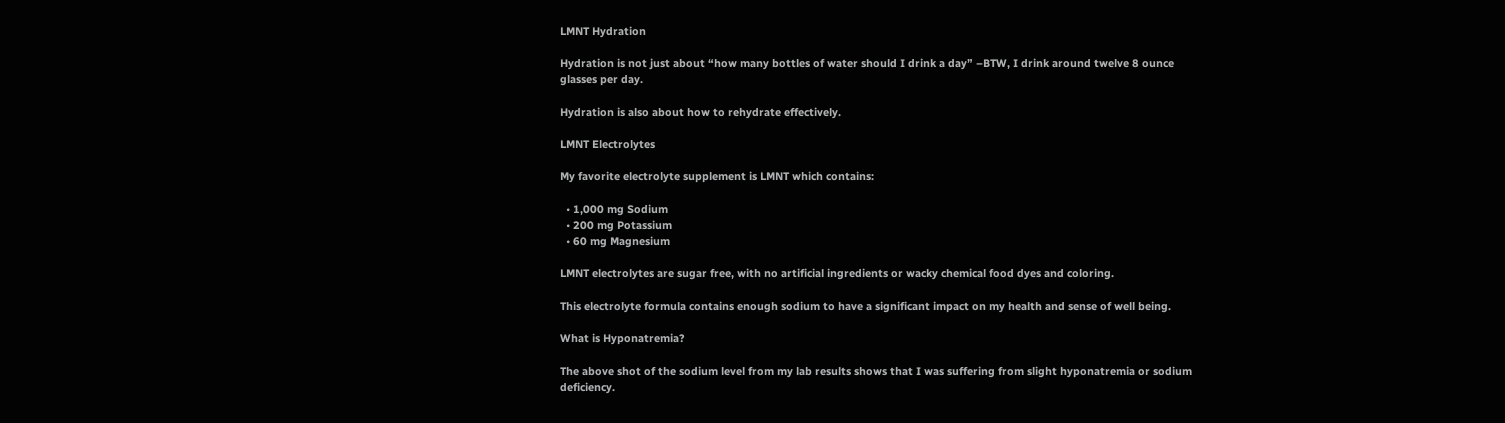LMNT Hydration

Hydration is not just about “how many bottles of water should I drink a day” –BTW, I drink around twelve 8 ounce glasses per day.

Hydration is also about how to rehydrate effectively.

LMNT Electrolytes

My favorite electrolyte supplement is LMNT which contains:

  • 1,000 mg Sodium
  • 200 mg Potassium
  • 60 mg Magnesium

LMNT electrolytes are sugar free, with no artificial ingredients or wacky chemical food dyes and coloring.

This electrolyte formula contains enough sodium to have a significant impact on my health and sense of well being.

What is Hyponatremia?

The above shot of the sodium level from my lab results shows that I was suffering from slight hyponatremia or sodium deficiency.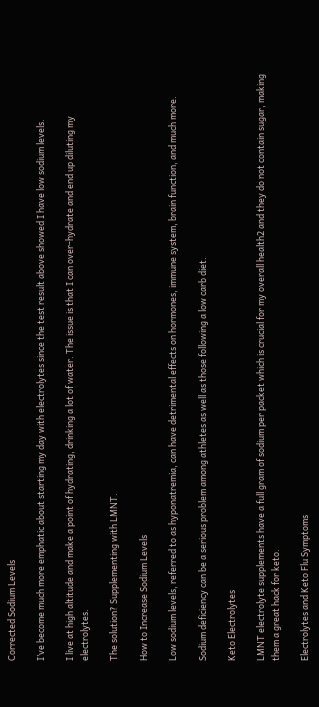Corrected Sodium Levels

I’ve become much more emphatic about starting my day with electrolytes since the test result above showed I have low sodium levels.

I live at high altitude and make a point of hydrating, drinking a lot of water. The issue is that I can over-hydrate and end up diluting my electrolytes.

The solution? Supplementing with LMNT.

How to Increase Sodium Levels

Low sodium levels, referred to as hyponatremia, can have detrimental effects on hormones, immune system, brain function, and much more.

Sodium deficiency can be a serious problem among athletes as well as those following a low carb diet.

Keto Electrolytes

LMNT electrolyte supplements have a full gram of sodium per packet which is crucial for my overall health2 and they do not contain sugar, making them a great hack for keto.

Electrolytes and Keto Flu Symptoms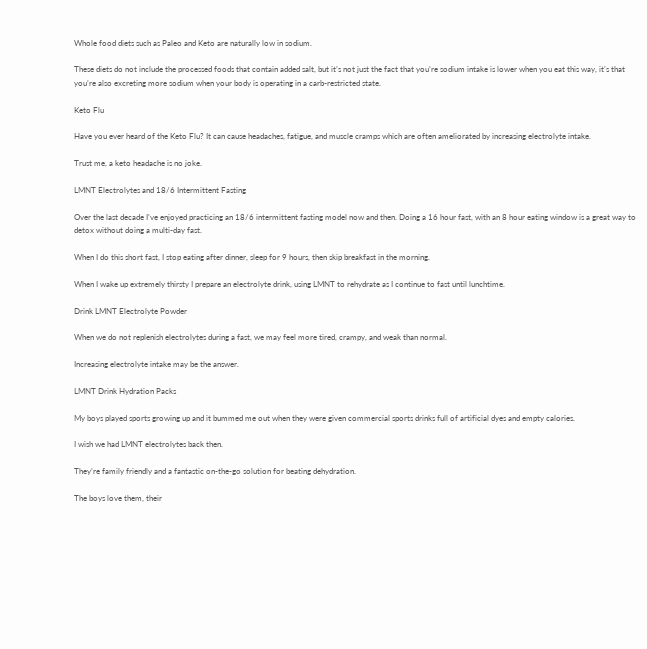Whole food diets such as Paleo and Keto are naturally low in sodium.

These diets do not include the processed foods that contain added salt, but it’s not just the fact that you’re sodium intake is lower when you eat this way, it’s that you’re also excreting more sodium when your body is operating in a carb-restricted state.

Keto Flu

Have you ever heard of the Keto Flu? It can cause headaches, fatigue, and muscle cramps which are often ameliorated by increasing electrolyte intake.

Trust me, a keto headache is no joke.

LMNT Electrolytes and 18/6 Intermittent Fasting

Over the last decade I’ve enjoyed practicing an 18/6 intermittent fasting model now and then. Doing a 16 hour fast, with an 8 hour eating window is a great way to detox without doing a multi-day fast.

When I do this short fast, I stop eating after dinner, sleep for 9 hours, then skip breakfast in the morning.

When I wake up extremely thirsty I prepare an electrolyte drink, using LMNT to rehydrate as I continue to fast until lunchtime.

Drink LMNT Electrolyte Powder

When we do not replenish electrolytes during a fast, we may feel more tired, crampy, and weak than normal.

Increasing electrolyte intake may be the answer.

LMNT Drink Hydration Packs

My boys played sports growing up and it bummed me out when they were given commercial sports drinks full of artificial dyes and empty calories.

I wish we had LMNT electrolytes back then.

They’re family friendly and a fantastic on-the-go solution for beating dehydration.

The boys love them, their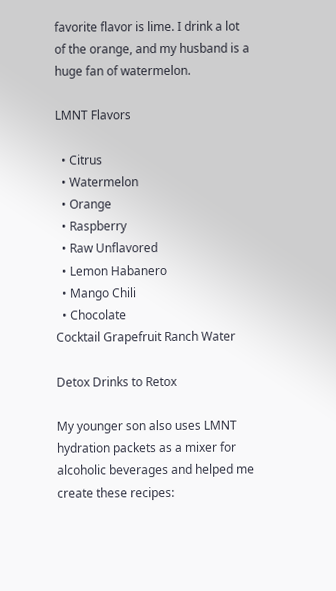favorite flavor is lime. I drink a lot of the orange, and my husband is a huge fan of watermelon.

LMNT Flavors

  • Citrus
  • Watermelon
  • Orange
  • Raspberry
  • Raw Unflavored
  • Lemon Habanero
  • Mango Chili
  • Chocolate
Cocktail Grapefruit Ranch Water

Detox Drinks to Retox

My younger son also uses LMNT hydration packets as a mixer for alcoholic beverages and helped me create these recipes: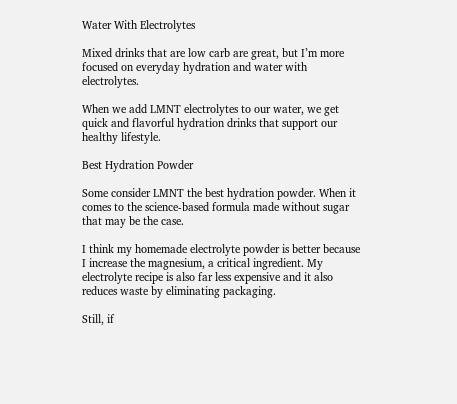Water With Electrolytes

Mixed drinks that are low carb are great, but I’m more focused on everyday hydration and water with electrolytes.

When we add LMNT electrolytes to our water, we get quick and flavorful hydration drinks that support our healthy lifestyle.

Best Hydration Powder

Some consider LMNT the best hydration powder. When it comes to the science-based formula made without sugar that may be the case.

I think my homemade electrolyte powder is better because I increase the magnesium, a critical ingredient. My electrolyte recipe is also far less expensive and it also reduces waste by eliminating packaging.

Still, if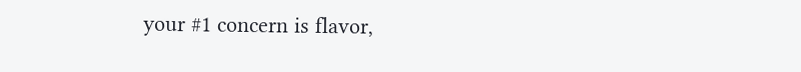your #1 concern is flavor,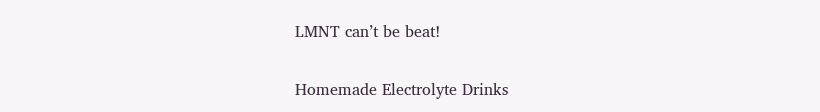LMNT can’t be beat!

Homemade Electrolyte Drinks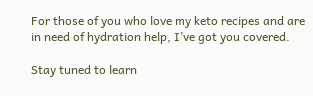For those of you who love my keto recipes and are in need of hydration help, I’ve got you covered.

Stay tuned to learn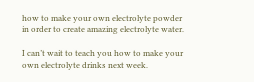how to make your own electrolyte powder in order to create amazing electrolyte water.

I can’t wait to teach you how to make your own electrolyte drinks next week.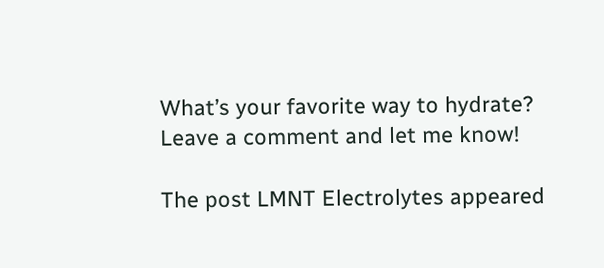What’s your favorite way to hydrate? Leave a comment and let me know!

The post LMNT Electrolytes appeared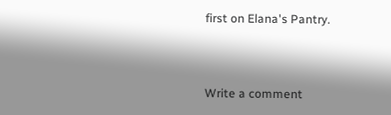first on Elana's Pantry.



Write a comment